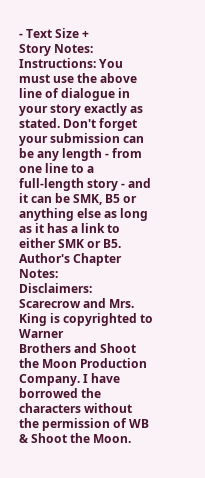- Text Size +
Story Notes:
Instructions: You must use the above line of dialogue in your story exactly as stated. Don't forget your submission can be any length - from one line to a
full-length story - and it can be SMK, B5 or anything else as long as it has a link to either SMK or B5.
Author's Chapter Notes:
Disclaimers: Scarecrow and Mrs. King is copyrighted to Warner
Brothers and Shoot the Moon Production Company. I have borrowed the
characters without the permission of WB & Shoot the Moon.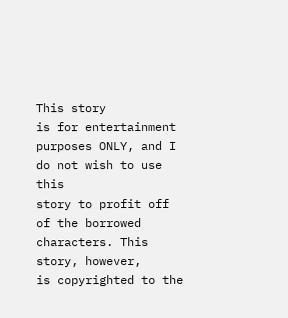This story
is for entertainment purposes ONLY, and I do not wish to use this
story to profit off of the borrowed characters. This story, however,
is copyrighted to the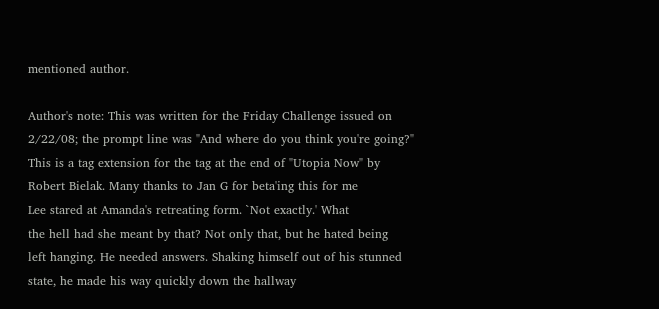mentioned author.

Author's note: This was written for the Friday Challenge issued on
2/22/08; the prompt line was "And where do you think you're going?"
This is a tag extension for the tag at the end of "Utopia Now" by
Robert Bielak. Many thanks to Jan G for beta'ing this for me
Lee stared at Amanda's retreating form. `Not exactly.' What
the hell had she meant by that? Not only that, but he hated being
left hanging. He needed answers. Shaking himself out of his stunned
state, he made his way quickly down the hallway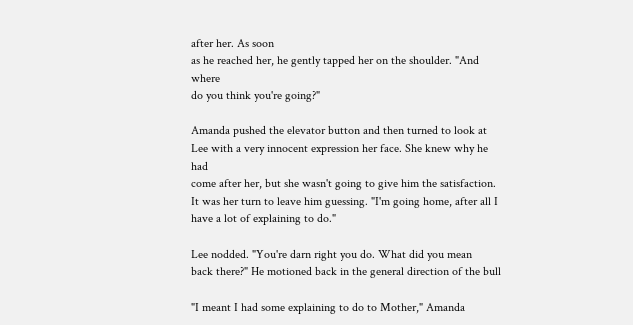after her. As soon
as he reached her, he gently tapped her on the shoulder. "And where
do you think you're going?"

Amanda pushed the elevator button and then turned to look at
Lee with a very innocent expression her face. She knew why he had
come after her, but she wasn't going to give him the satisfaction.
It was her turn to leave him guessing. "I'm going home, after all I
have a lot of explaining to do."

Lee nodded. "You're darn right you do. What did you mean
back there?" He motioned back in the general direction of the bull

"I meant I had some explaining to do to Mother," Amanda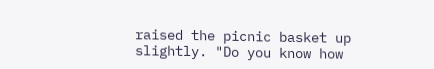raised the picnic basket up slightly. "Do you know how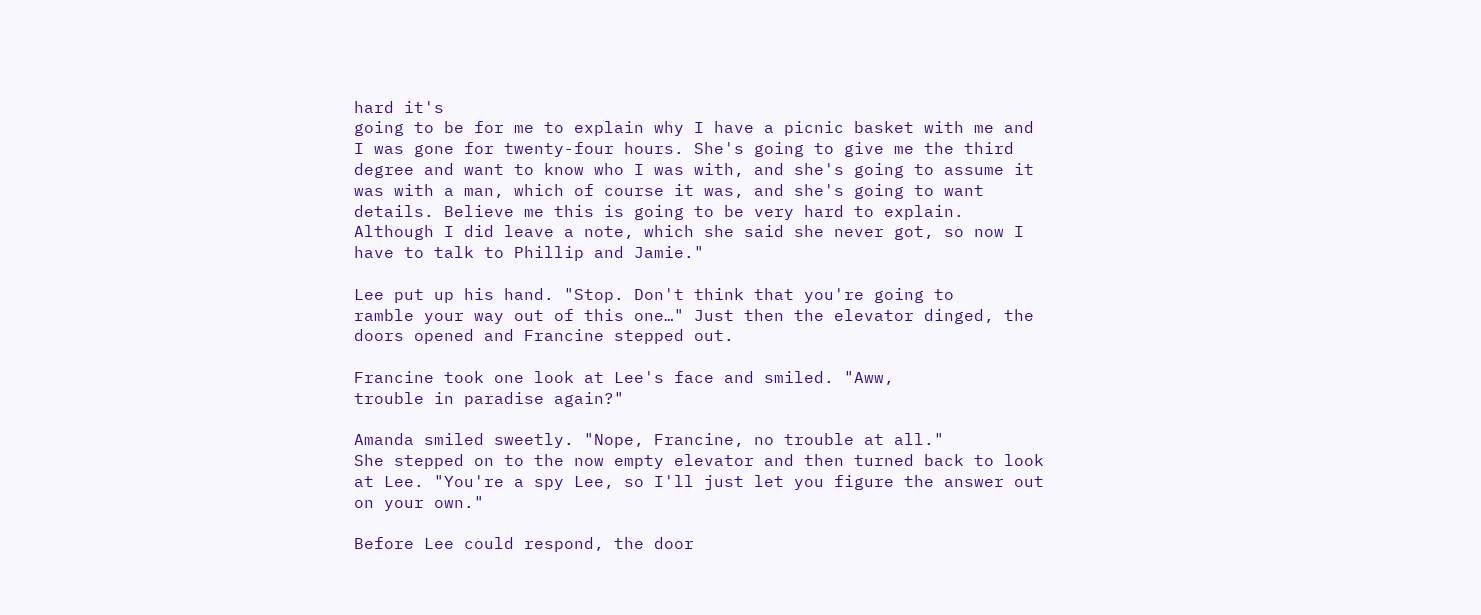hard it's
going to be for me to explain why I have a picnic basket with me and
I was gone for twenty-four hours. She's going to give me the third
degree and want to know who I was with, and she's going to assume it
was with a man, which of course it was, and she's going to want
details. Believe me this is going to be very hard to explain.
Although I did leave a note, which she said she never got, so now I
have to talk to Phillip and Jamie."

Lee put up his hand. "Stop. Don't think that you're going to
ramble your way out of this one…" Just then the elevator dinged, the
doors opened and Francine stepped out.

Francine took one look at Lee's face and smiled. "Aww,
trouble in paradise again?"

Amanda smiled sweetly. "Nope, Francine, no trouble at all."
She stepped on to the now empty elevator and then turned back to look
at Lee. "You're a spy Lee, so I'll just let you figure the answer out
on your own."

Before Lee could respond, the door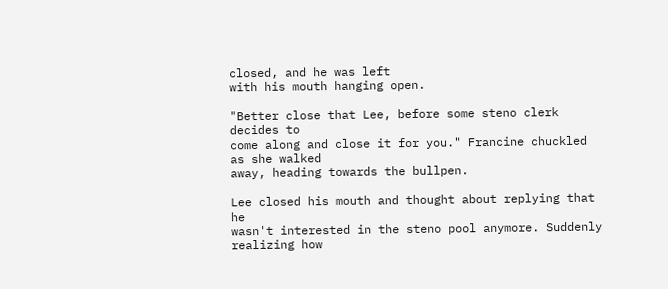closed, and he was left
with his mouth hanging open.

"Better close that Lee, before some steno clerk decides to
come along and close it for you." Francine chuckled as she walked
away, heading towards the bullpen.

Lee closed his mouth and thought about replying that he
wasn't interested in the steno pool anymore. Suddenly realizing how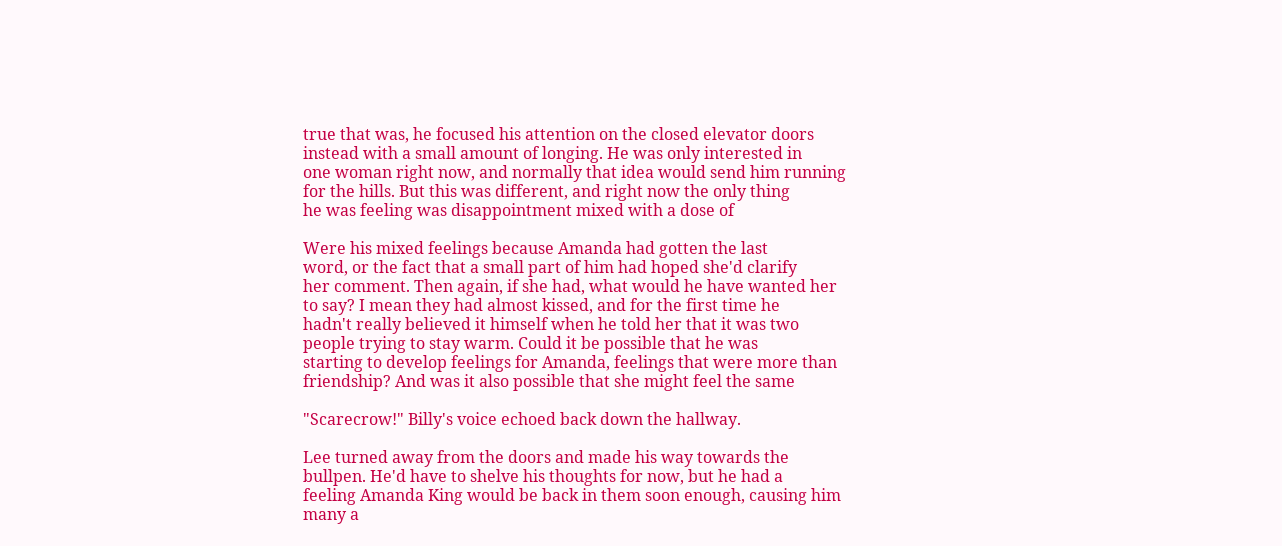true that was, he focused his attention on the closed elevator doors
instead with a small amount of longing. He was only interested in
one woman right now, and normally that idea would send him running
for the hills. But this was different, and right now the only thing
he was feeling was disappointment mixed with a dose of

Were his mixed feelings because Amanda had gotten the last
word, or the fact that a small part of him had hoped she'd clarify
her comment. Then again, if she had, what would he have wanted her
to say? I mean they had almost kissed, and for the first time he
hadn't really believed it himself when he told her that it was two
people trying to stay warm. Could it be possible that he was
starting to develop feelings for Amanda, feelings that were more than
friendship? And was it also possible that she might feel the same

"Scarecrow!" Billy's voice echoed back down the hallway.

Lee turned away from the doors and made his way towards the
bullpen. He'd have to shelve his thoughts for now, but he had a
feeling Amanda King would be back in them soon enough, causing him
many a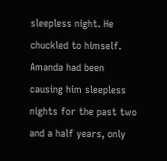sleepless night. He chuckled to himself. Amanda had been
causing him sleepless nights for the past two and a half years, only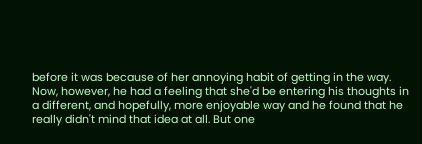before it was because of her annoying habit of getting in the way.
Now, however, he had a feeling that she'd be entering his thoughts in
a different, and hopefully, more enjoyable way and he found that he
really didn't mind that idea at all. But one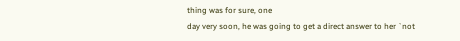thing was for sure, one
day very soon, he was going to get a direct answer to her `not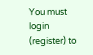You must login (register) to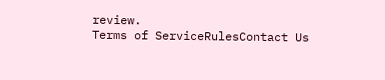review.
Terms of ServiceRulesContact Us